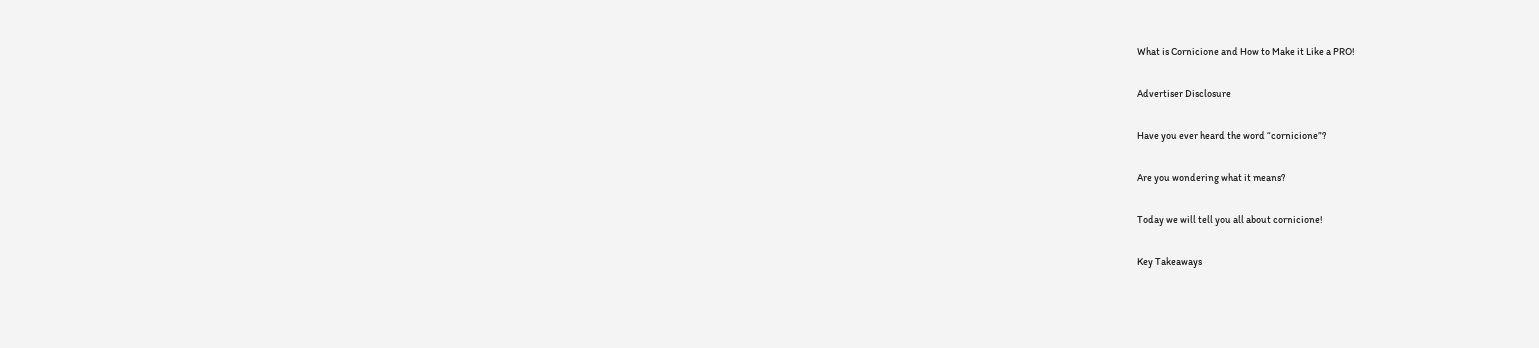What is Cornicione and How to Make it Like a PRO!

Advertiser Disclosure

Have you ever heard the word “cornicione”?

Are you wondering what it means?

Today we will tell you all about cornicione!

Key Takeaways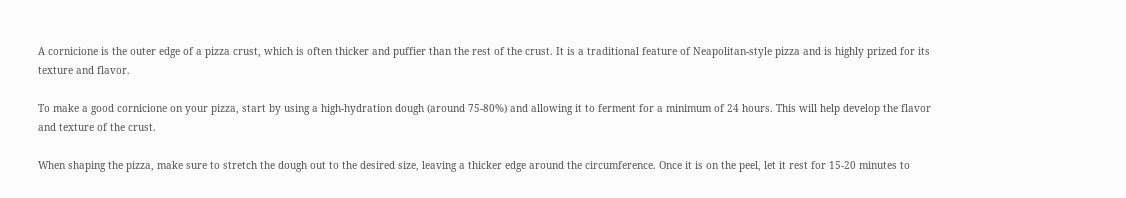A cornicione is the outer edge of a pizza crust, which is often thicker and puffier than the rest of the crust. It is a traditional feature of Neapolitan-style pizza and is highly prized for its texture and flavor.

To make a good cornicione on your pizza, start by using a high-hydration dough (around 75-80%) and allowing it to ferment for a minimum of 24 hours. This will help develop the flavor and texture of the crust.

When shaping the pizza, make sure to stretch the dough out to the desired size, leaving a thicker edge around the circumference. Once it is on the peel, let it rest for 15-20 minutes to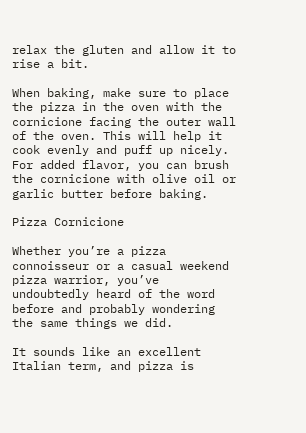relax the gluten and allow it to rise a bit.

When baking, make sure to place the pizza in the oven with the cornicione facing the outer wall of the oven. This will help it cook evenly and puff up nicely. For added flavor, you can brush the cornicione with olive oil or garlic butter before baking.

Pizza Cornicione

Whether you’re a pizza connoisseur or a casual weekend pizza warrior, you’ve undoubtedly heard of the word before and probably wondering the same things we did.

It sounds like an excellent Italian term, and pizza is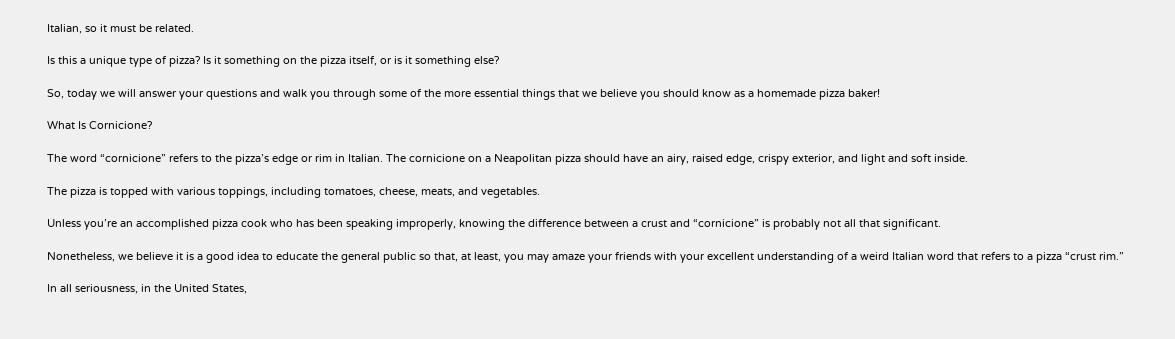Italian, so it must be related.

Is this a unique type of pizza? Is it something on the pizza itself, or is it something else?

So, today we will answer your questions and walk you through some of the more essential things that we believe you should know as a homemade pizza baker!

What Is Cornicione?

The word “cornicione” refers to the pizza’s edge or rim in Italian. The cornicione on a Neapolitan pizza should have an airy, raised edge, crispy exterior, and light and soft inside.

The pizza is topped with various toppings, including tomatoes, cheese, meats, and vegetables.

Unless you’re an accomplished pizza cook who has been speaking improperly, knowing the difference between a crust and “cornicione” is probably not all that significant.

Nonetheless, we believe it is a good idea to educate the general public so that, at least, you may amaze your friends with your excellent understanding of a weird Italian word that refers to a pizza “crust rim.”

In all seriousness, in the United States,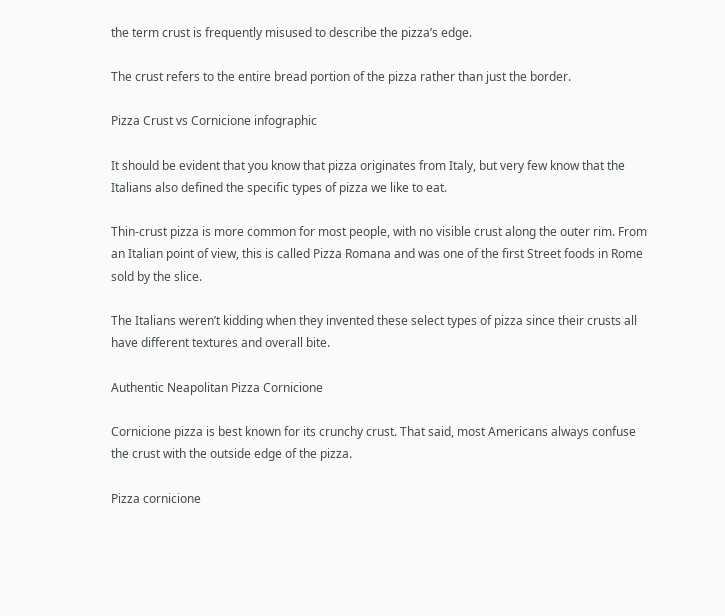the term crust is frequently misused to describe the pizza’s edge.

The crust refers to the entire bread portion of the pizza rather than just the border.

Pizza Crust vs Cornicione infographic

It should be evident that you know that pizza originates from Italy, but very few know that the Italians also defined the specific types of pizza we like to eat.

Thin-crust pizza is more common for most people, with no visible crust along the outer rim. From an Italian point of view, this is called Pizza Romana and was one of the first Street foods in Rome sold by the slice.

The Italians weren’t kidding when they invented these select types of pizza since their crusts all have different textures and overall bite.

Authentic Neapolitan Pizza Cornicione

Cornicione pizza is best known for its crunchy crust. That said, most Americans always confuse the crust with the outside edge of the pizza.

Pizza cornicione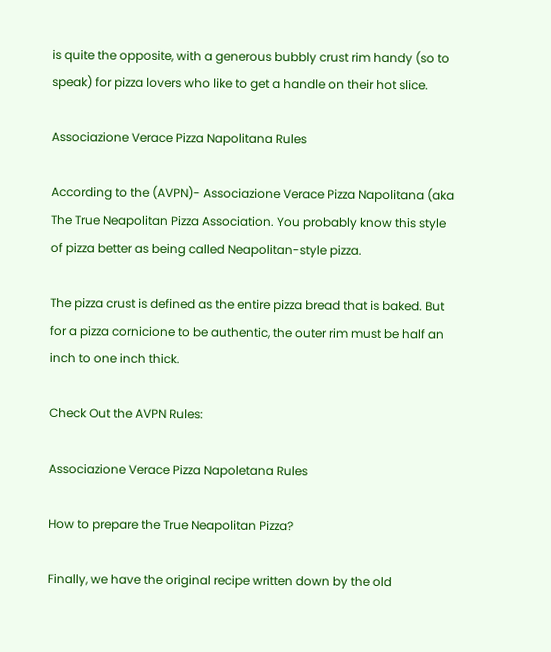is quite the opposite, with a generous bubbly crust rim handy (so to speak) for pizza lovers who like to get a handle on their hot slice.

Associazione Verace Pizza Napolitana Rules

According to the (AVPN)- Associazione Verace Pizza Napolitana (aka The True Neapolitan Pizza Association. You probably know this style of pizza better as being called Neapolitan-style pizza.

The pizza crust is defined as the entire pizza bread that is baked. But for a pizza cornicione to be authentic, the outer rim must be half an inch to one inch thick.

Check Out the AVPN Rules:

Associazione Verace Pizza Napoletana Rules

How to prepare the True Neapolitan Pizza?

Finally, we have the original recipe written down by the old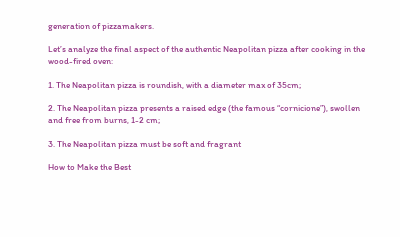generation of pizzamakers.

Let’s analyze the final aspect of the authentic Neapolitan pizza after cooking in the wood-fired oven:

1. The Neapolitan pizza is roundish, with a diameter max of 35cm;

2. The Neapolitan pizza presents a raised edge (the famous “cornicione”), swollen and free from burns, 1-2 cm;

3. The Neapolitan pizza must be soft and fragrant

How to Make the Best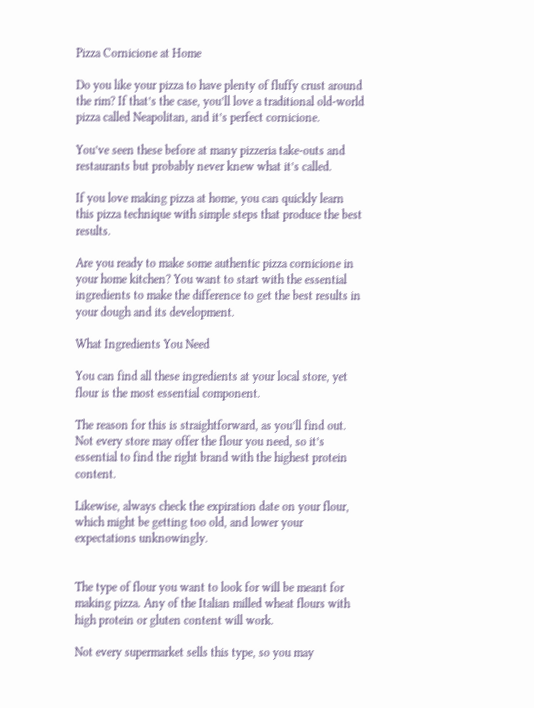Pizza Cornicione at Home

Do you like your pizza to have plenty of fluffy crust around the rim? If that’s the case, you’ll love a traditional old-world pizza called Neapolitan, and it’s perfect cornicione.

You’ve seen these before at many pizzeria take-outs and restaurants but probably never knew what it’s called.

If you love making pizza at home, you can quickly learn this pizza technique with simple steps that produce the best results.

Are you ready to make some authentic pizza cornicione in your home kitchen? You want to start with the essential ingredients to make the difference to get the best results in your dough and its development.

What Ingredients You Need

You can find all these ingredients at your local store, yet flour is the most essential component.

The reason for this is straightforward, as you’ll find out. Not every store may offer the flour you need, so it’s essential to find the right brand with the highest protein content.

Likewise, always check the expiration date on your flour, which might be getting too old, and lower your expectations unknowingly.


The type of flour you want to look for will be meant for making pizza. Any of the Italian milled wheat flours with high protein or gluten content will work.

Not every supermarket sells this type, so you may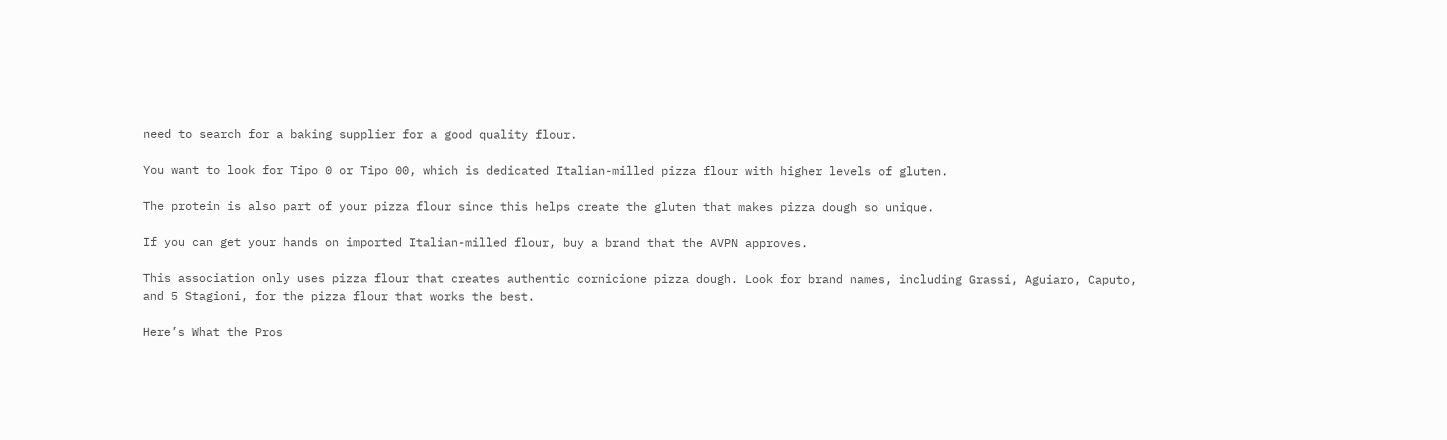need to search for a baking supplier for a good quality flour.

You want to look for Tipo 0 or Tipo 00, which is dedicated Italian-milled pizza flour with higher levels of gluten.

The protein is also part of your pizza flour since this helps create the gluten that makes pizza dough so unique.

If you can get your hands on imported Italian-milled flour, buy a brand that the AVPN approves.

This association only uses pizza flour that creates authentic cornicione pizza dough. Look for brand names, including Grassi, Aguiaro, Caputo, and 5 Stagioni, for the pizza flour that works the best.

Here’s What the Pros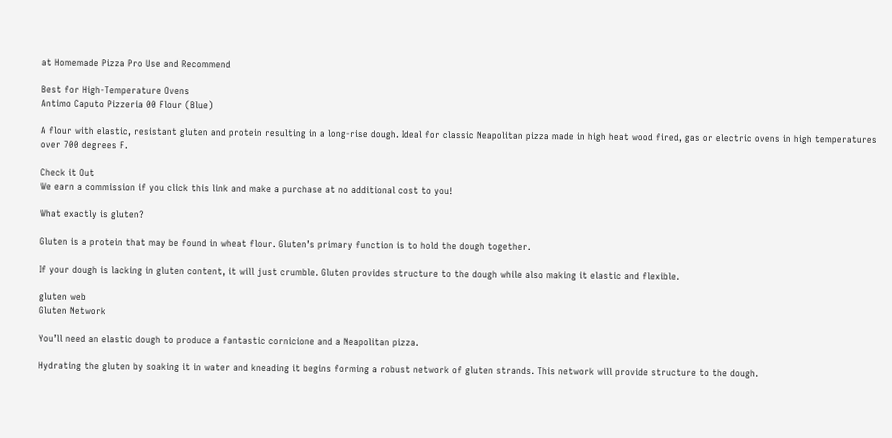at Homemade Pizza Pro Use and Recommend

Best for High-Temperature Ovens
Antimo Caputo Pizzeria 00 Flour (Blue)

A flour with elastic, resistant gluten and protein resulting in a long-rise dough. Ideal for classic Neapolitan pizza made in high heat wood fired, gas or electric ovens in high temperatures over 700 degrees F.

Check it Out
We earn a commission if you click this link and make a purchase at no additional cost to you!

What exactly is gluten?

Gluten is a protein that may be found in wheat flour. Gluten’s primary function is to hold the dough together.

If your dough is lacking in gluten content, it will just crumble. Gluten provides structure to the dough while also making it elastic and flexible.

gluten web
Gluten Network

You’ll need an elastic dough to produce a fantastic cornicione and a Neapolitan pizza.

Hydrating the gluten by soaking it in water and kneading it begins forming a robust network of gluten strands. This network will provide structure to the dough.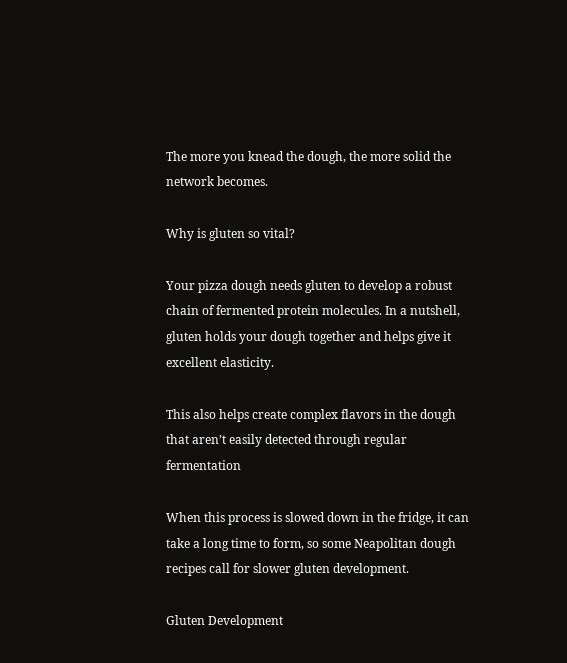The more you knead the dough, the more solid the network becomes.

Why is gluten so vital?

Your pizza dough needs gluten to develop a robust chain of fermented protein molecules. In a nutshell, gluten holds your dough together and helps give it excellent elasticity.

This also helps create complex flavors in the dough that aren’t easily detected through regular fermentation

When this process is slowed down in the fridge, it can take a long time to form, so some Neapolitan dough recipes call for slower gluten development.

Gluten Development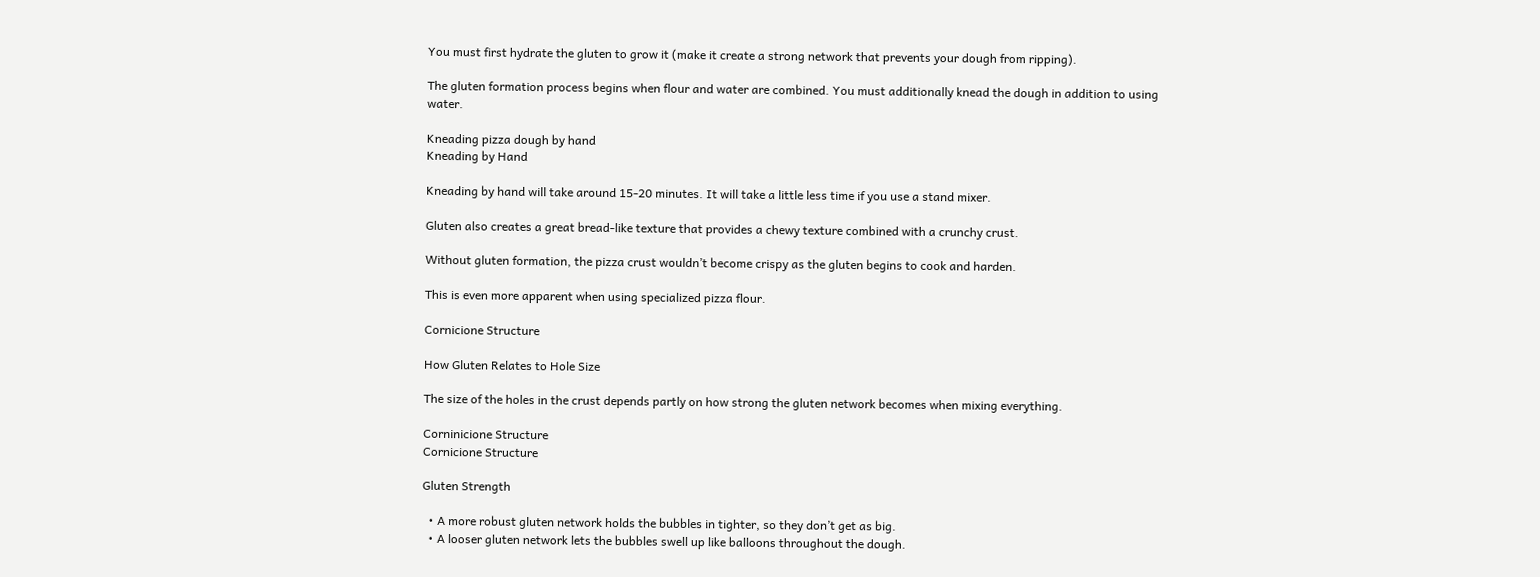You must first hydrate the gluten to grow it (make it create a strong network that prevents your dough from ripping).

The gluten formation process begins when flour and water are combined. You must additionally knead the dough in addition to using water.

Kneading pizza dough by hand
Kneading by Hand

Kneading by hand will take around 15-20 minutes. It will take a little less time if you use a stand mixer.

Gluten also creates a great bread-like texture that provides a chewy texture combined with a crunchy crust.

Without gluten formation, the pizza crust wouldn’t become crispy as the gluten begins to cook and harden.

This is even more apparent when using specialized pizza flour.

Cornicione Structure

How Gluten Relates to Hole Size

The size of the holes in the crust depends partly on how strong the gluten network becomes when mixing everything.

Corninicione Structure
Cornicione Structure

Gluten Strength

  • A more robust gluten network holds the bubbles in tighter, so they don’t get as big.
  • A looser gluten network lets the bubbles swell up like balloons throughout the dough.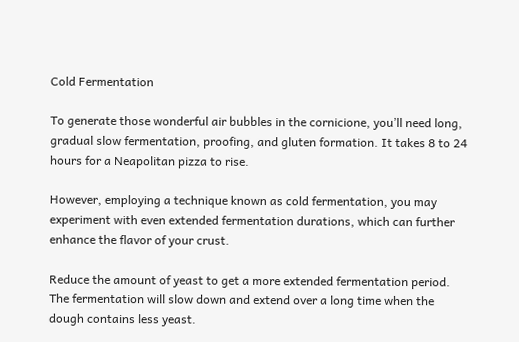Cold Fermentation

To generate those wonderful air bubbles in the cornicione, you’ll need long, gradual slow fermentation, proofing, and gluten formation. It takes 8 to 24 hours for a Neapolitan pizza to rise.

However, employing a technique known as cold fermentation, you may experiment with even extended fermentation durations, which can further enhance the flavor of your crust.

Reduce the amount of yeast to get a more extended fermentation period. The fermentation will slow down and extend over a long time when the dough contains less yeast.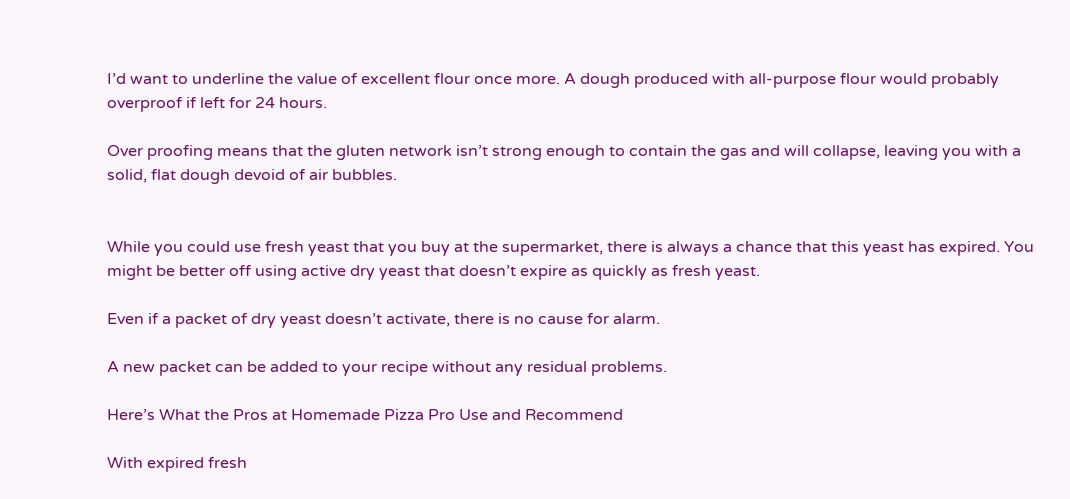I’d want to underline the value of excellent flour once more. A dough produced with all-purpose flour would probably overproof if left for 24 hours.

Over proofing means that the gluten network isn’t strong enough to contain the gas and will collapse, leaving you with a solid, flat dough devoid of air bubbles.


While you could use fresh yeast that you buy at the supermarket, there is always a chance that this yeast has expired. You might be better off using active dry yeast that doesn’t expire as quickly as fresh yeast.

Even if a packet of dry yeast doesn’t activate, there is no cause for alarm.

A new packet can be added to your recipe without any residual problems.

Here’s What the Pros at Homemade Pizza Pro Use and Recommend

With expired fresh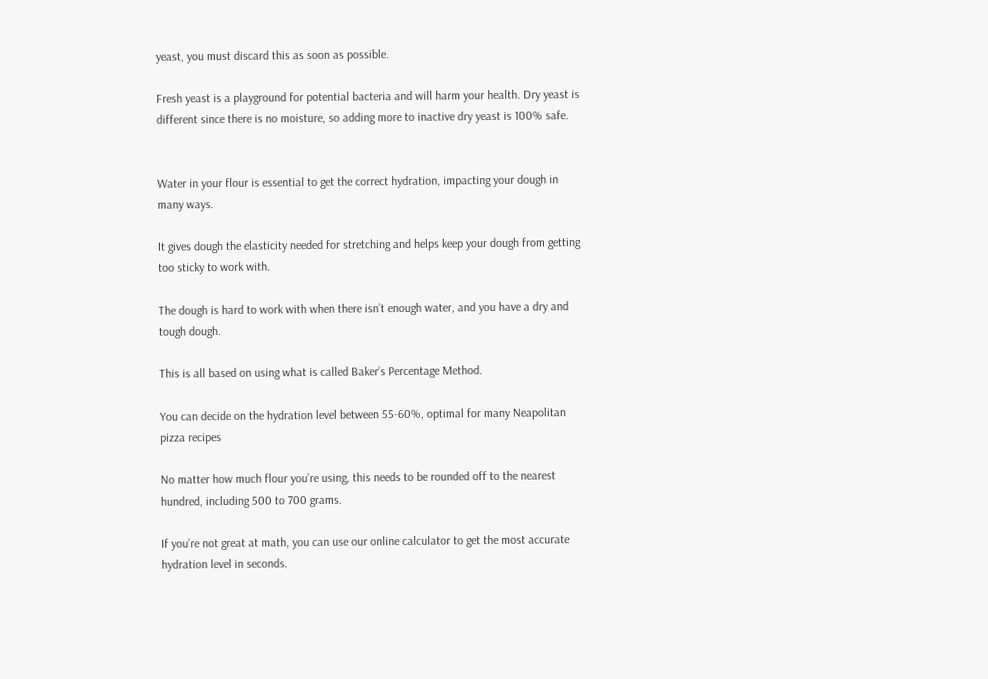yeast, you must discard this as soon as possible.

Fresh yeast is a playground for potential bacteria and will harm your health. Dry yeast is different since there is no moisture, so adding more to inactive dry yeast is 100% safe.


Water in your flour is essential to get the correct hydration, impacting your dough in many ways.

It gives dough the elasticity needed for stretching and helps keep your dough from getting too sticky to work with.

The dough is hard to work with when there isn’t enough water, and you have a dry and tough dough.

This is all based on using what is called Baker’s Percentage Method.

You can decide on the hydration level between 55-60%, optimal for many Neapolitan pizza recipes

No matter how much flour you’re using, this needs to be rounded off to the nearest hundred, including 500 to 700 grams.

If you’re not great at math, you can use our online calculator to get the most accurate hydration level in seconds.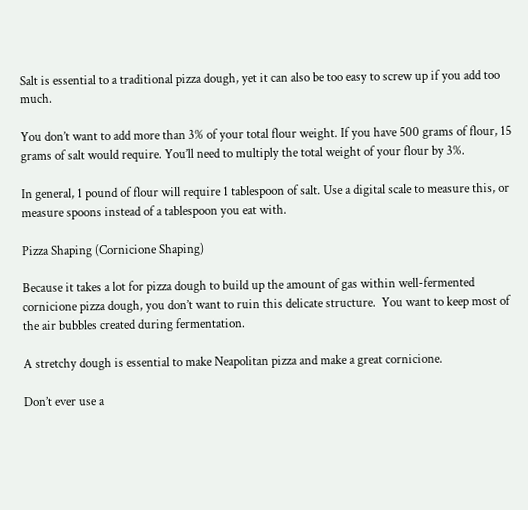Salt is essential to a traditional pizza dough, yet it can also be too easy to screw up if you add too much.

You don’t want to add more than 3% of your total flour weight. If you have 500 grams of flour, 15 grams of salt would require. You’ll need to multiply the total weight of your flour by 3%.

In general, 1 pound of flour will require 1 tablespoon of salt. Use a digital scale to measure this, or measure spoons instead of a tablespoon you eat with.

Pizza Shaping (Cornicione Shaping)

Because it takes a lot for pizza dough to build up the amount of gas within well-fermented cornicione pizza dough, you don’t want to ruin this delicate structure.  You want to keep most of the air bubbles created during fermentation.

A stretchy dough is essential to make Neapolitan pizza and make a great cornicione.

Don’t ever use a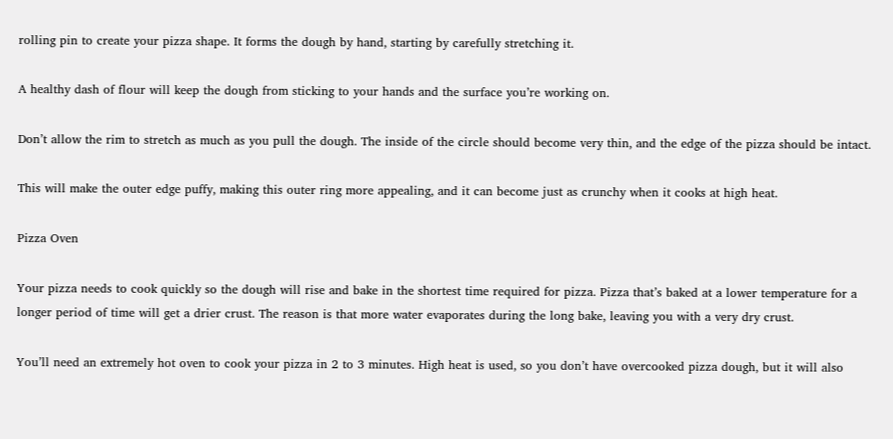rolling pin to create your pizza shape. It forms the dough by hand, starting by carefully stretching it.

A healthy dash of flour will keep the dough from sticking to your hands and the surface you’re working on.

Don’t allow the rim to stretch as much as you pull the dough. The inside of the circle should become very thin, and the edge of the pizza should be intact.

This will make the outer edge puffy, making this outer ring more appealing, and it can become just as crunchy when it cooks at high heat.

Pizza Oven

Your pizza needs to cook quickly so the dough will rise and bake in the shortest time required for pizza. Pizza that’s baked at a lower temperature for a longer period of time will get a drier crust. The reason is that more water evaporates during the long bake, leaving you with a very dry crust.

You’ll need an extremely hot oven to cook your pizza in 2 to 3 minutes. High heat is used, so you don’t have overcooked pizza dough, but it will also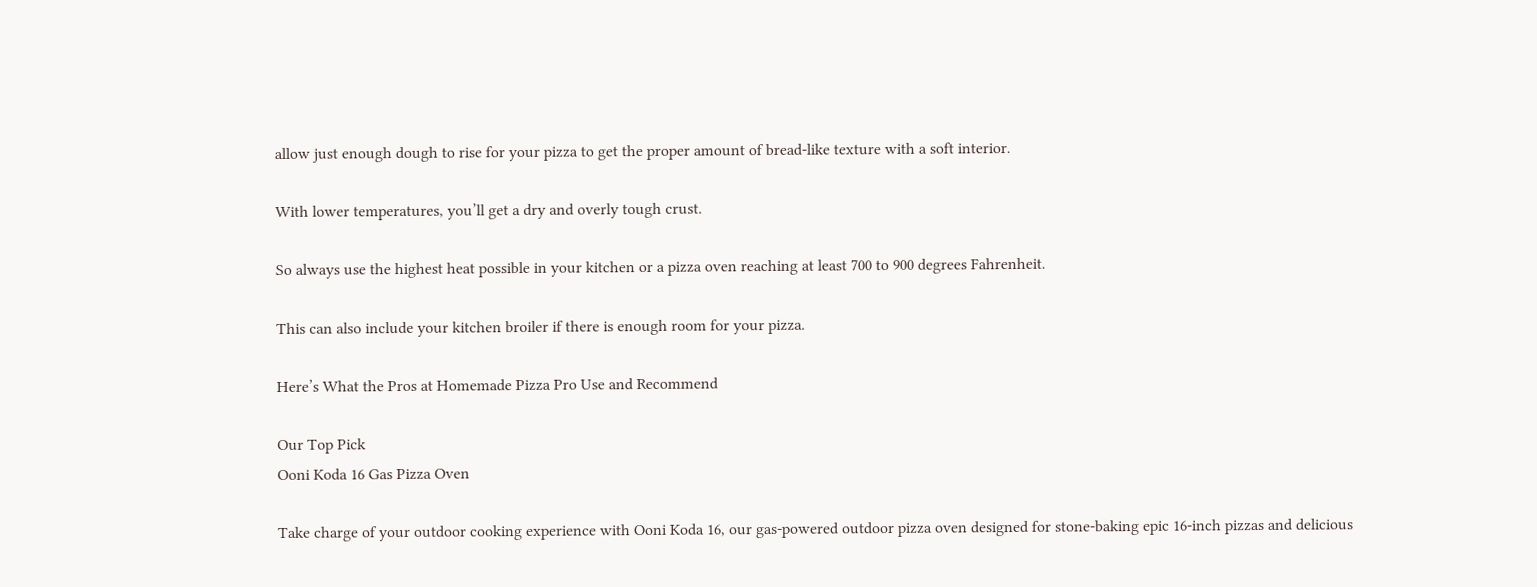allow just enough dough to rise for your pizza to get the proper amount of bread-like texture with a soft interior.

With lower temperatures, you’ll get a dry and overly tough crust.

So always use the highest heat possible in your kitchen or a pizza oven reaching at least 700 to 900 degrees Fahrenheit.

This can also include your kitchen broiler if there is enough room for your pizza.

Here’s What the Pros at Homemade Pizza Pro Use and Recommend

Our Top Pick
Ooni Koda 16 Gas Pizza Oven

Take charge of your outdoor cooking experience with Ooni Koda 16, our gas-powered outdoor pizza oven designed for stone-baking epic 16-inch pizzas and delicious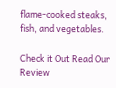flame-cooked steaks, fish, and vegetables.

Check it Out Read Our Review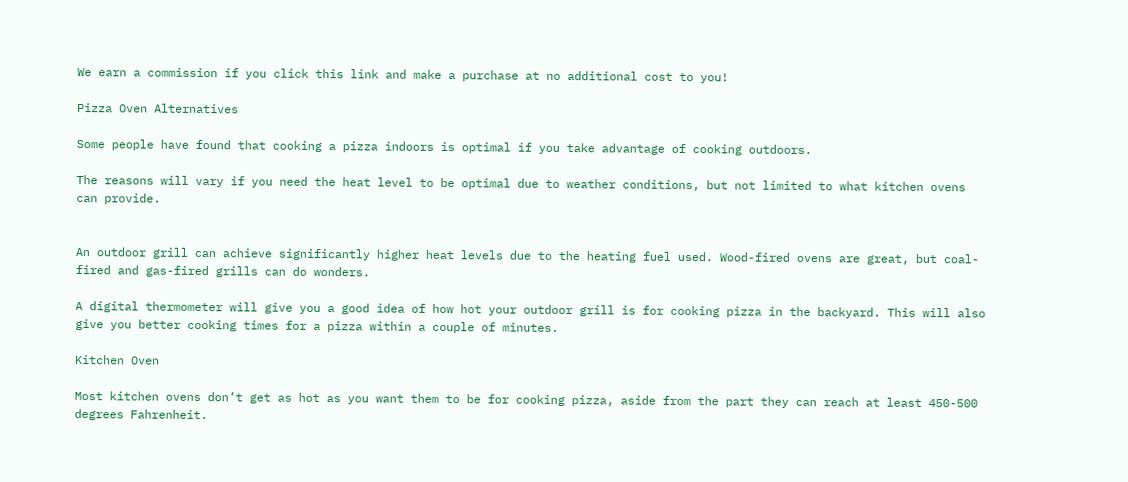We earn a commission if you click this link and make a purchase at no additional cost to you!

Pizza Oven Alternatives

Some people have found that cooking a pizza indoors is optimal if you take advantage of cooking outdoors.

The reasons will vary if you need the heat level to be optimal due to weather conditions, but not limited to what kitchen ovens can provide.


An outdoor grill can achieve significantly higher heat levels due to the heating fuel used. Wood-fired ovens are great, but coal-fired and gas-fired grills can do wonders.

A digital thermometer will give you a good idea of how hot your outdoor grill is for cooking pizza in the backyard. This will also give you better cooking times for a pizza within a couple of minutes.

Kitchen Oven

Most kitchen ovens don’t get as hot as you want them to be for cooking pizza, aside from the part they can reach at least 450-500 degrees Fahrenheit.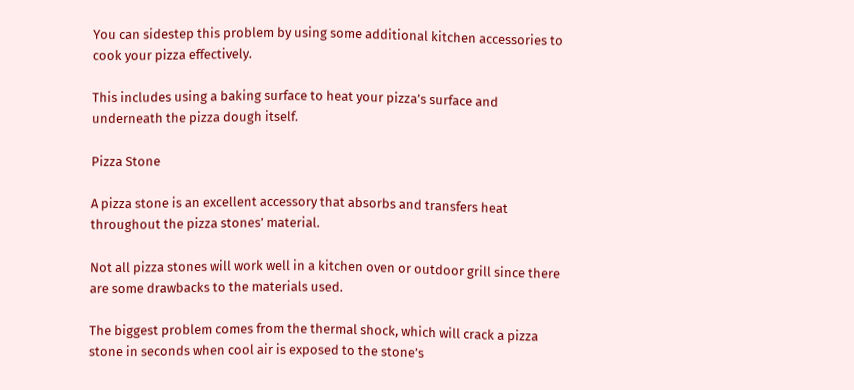You can sidestep this problem by using some additional kitchen accessories to cook your pizza effectively.

This includes using a baking surface to heat your pizza’s surface and underneath the pizza dough itself.

Pizza Stone

A pizza stone is an excellent accessory that absorbs and transfers heat throughout the pizza stones’ material.

Not all pizza stones will work well in a kitchen oven or outdoor grill since there are some drawbacks to the materials used.

The biggest problem comes from the thermal shock, which will crack a pizza stone in seconds when cool air is exposed to the stone’s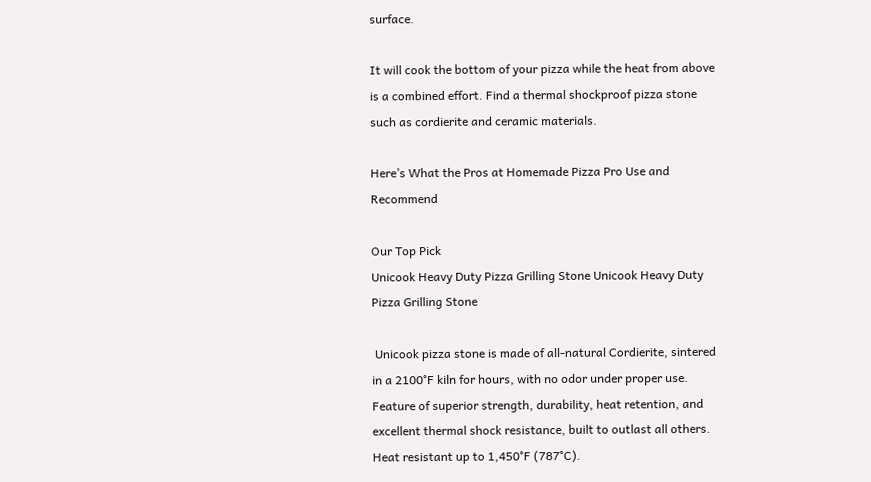surface.

It will cook the bottom of your pizza while the heat from above is a combined effort. Find a thermal shockproof pizza stone such as cordierite and ceramic materials.

Here’s What the Pros at Homemade Pizza Pro Use and Recommend

Our Top Pick
Unicook Heavy Duty Pizza Grilling Stone Unicook Heavy Duty Pizza Grilling Stone

 Unicook pizza stone is made of all-natural Cordierite, sintered in a 2100°F kiln for hours, with no odor under proper use. Feature of superior strength, durability, heat retention, and excellent thermal shock resistance, built to outlast all others. Heat resistant up to 1,450°F (787°C).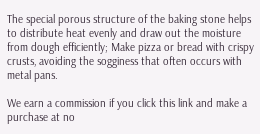The special porous structure of the baking stone helps to distribute heat evenly and draw out the moisture from dough efficiently; Make pizza or bread with crispy crusts, avoiding the sogginess that often occurs with metal pans.

We earn a commission if you click this link and make a purchase at no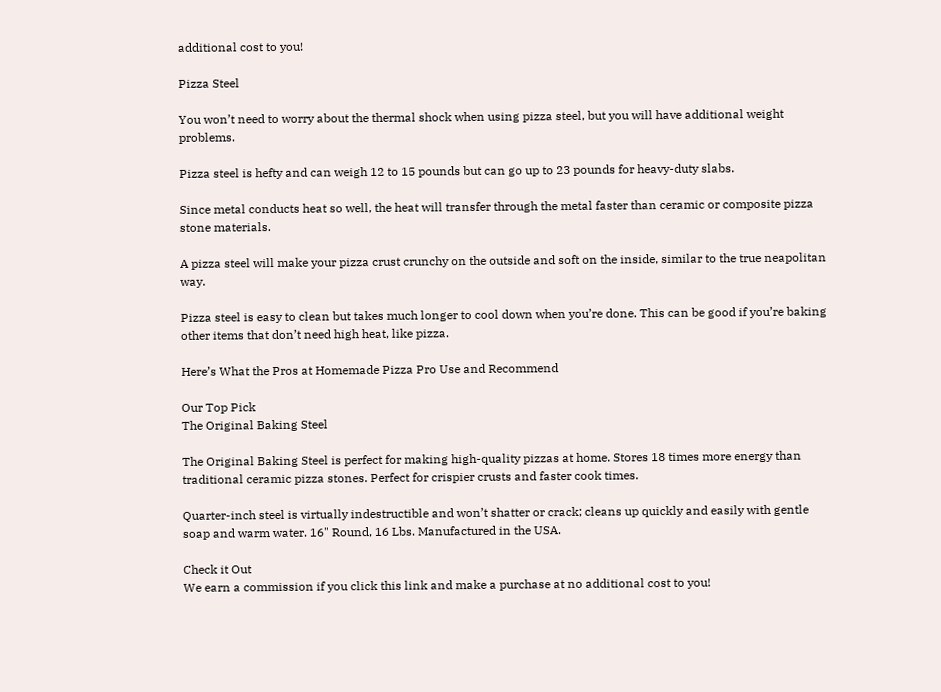additional cost to you!

Pizza Steel

You won’t need to worry about the thermal shock when using pizza steel, but you will have additional weight problems.

Pizza steel is hefty and can weigh 12 to 15 pounds but can go up to 23 pounds for heavy-duty slabs.

Since metal conducts heat so well, the heat will transfer through the metal faster than ceramic or composite pizza stone materials.

A pizza steel will make your pizza crust crunchy on the outside and soft on the inside, similar to the true neapolitan way.

Pizza steel is easy to clean but takes much longer to cool down when you’re done. This can be good if you’re baking other items that don’t need high heat, like pizza.

Here’s What the Pros at Homemade Pizza Pro Use and Recommend

Our Top Pick
The Original Baking Steel

The Original Baking Steel is perfect for making high-quality pizzas at home. Stores 18 times more energy than traditional ceramic pizza stones. Perfect for crispier crusts and faster cook times.

Quarter-inch steel is virtually indestructible and won’t shatter or crack; cleans up quickly and easily with gentle soap and warm water. 16" Round, 16 Lbs. Manufactured in the USA.

Check it Out
We earn a commission if you click this link and make a purchase at no additional cost to you!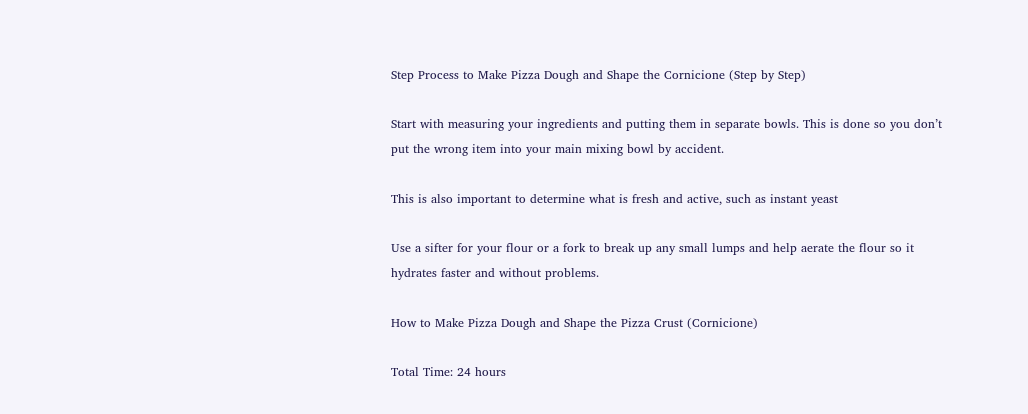Step Process to Make Pizza Dough and Shape the Cornicione (Step by Step)

Start with measuring your ingredients and putting them in separate bowls. This is done so you don’t put the wrong item into your main mixing bowl by accident.

This is also important to determine what is fresh and active, such as instant yeast

Use a sifter for your flour or a fork to break up any small lumps and help aerate the flour so it hydrates faster and without problems.

How to Make Pizza Dough and Shape the Pizza Crust (Cornicione)

Total Time: 24 hours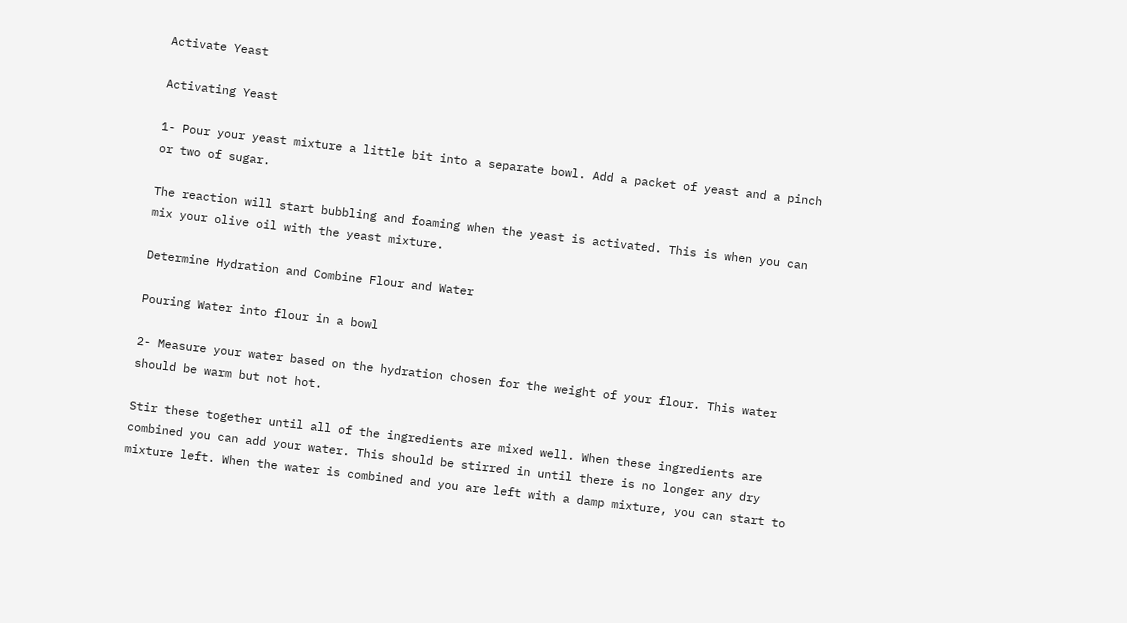Activate Yeast

Activating Yeast

1- Pour your yeast mixture a little bit into a separate bowl. Add a packet of yeast and a pinch or two of sugar.

The reaction will start bubbling and foaming when the yeast is activated. This is when you can mix your olive oil with the yeast mixture.

Determine Hydration and Combine Flour and Water

Pouring Water into flour in a bowl

2- Measure your water based on the hydration chosen for the weight of your flour. This water should be warm but not hot.

Stir these together until all of the ingredients are mixed well. When these ingredients are combined you can add your water. This should be stirred in until there is no longer any dry mixture left. When the water is combined and you are left with a damp mixture, you can start to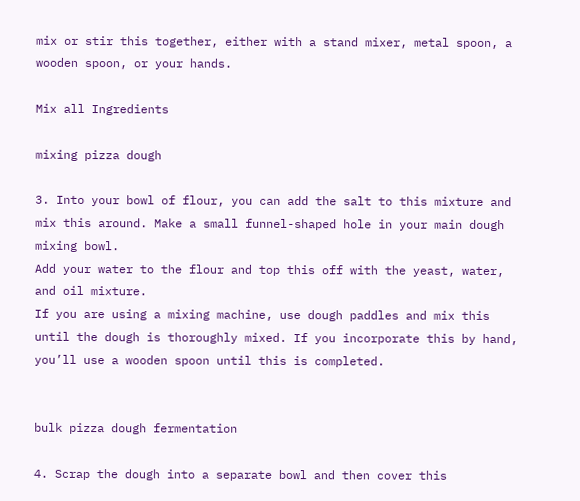mix or stir this together, either with a stand mixer, metal spoon, a wooden spoon, or your hands.

Mix all Ingredients

mixing pizza dough

3. Into your bowl of flour, you can add the salt to this mixture and mix this around. Make a small funnel-shaped hole in your main dough mixing bowl.
Add your water to the flour and top this off with the yeast, water, and oil mixture.
If you are using a mixing machine, use dough paddles and mix this until the dough is thoroughly mixed. If you incorporate this by hand, you’ll use a wooden spoon until this is completed.


bulk pizza dough fermentation

4. Scrap the dough into a separate bowl and then cover this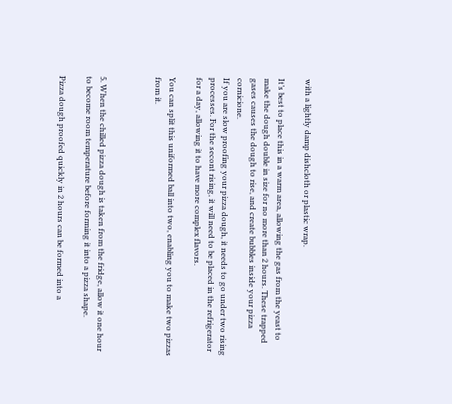with a lightly damp dishcloth or plastic wrap.

It’s best to place this in a warm area, allowing the gas from the yeast to make the dough double in size for no more than 2 hours. These trapped gases causes the dough to rise, and create bubbles inside your pizza cornicione.
If you are slow proofing your pizza dough, it needs to go under two rising processes. For the secont rising, it will need to be placed in the refrigerator for a day, allowing it to have more complex flavors.

You can split this uniformed ball into two, enabling you to make two pizzas from it.



5. When the chilled pizza dough is taken from the fridge, allow it one hour to become room temperature before forming it into a pizza shape.

Pizza dough proofed quickly in 2 hours can be formed into a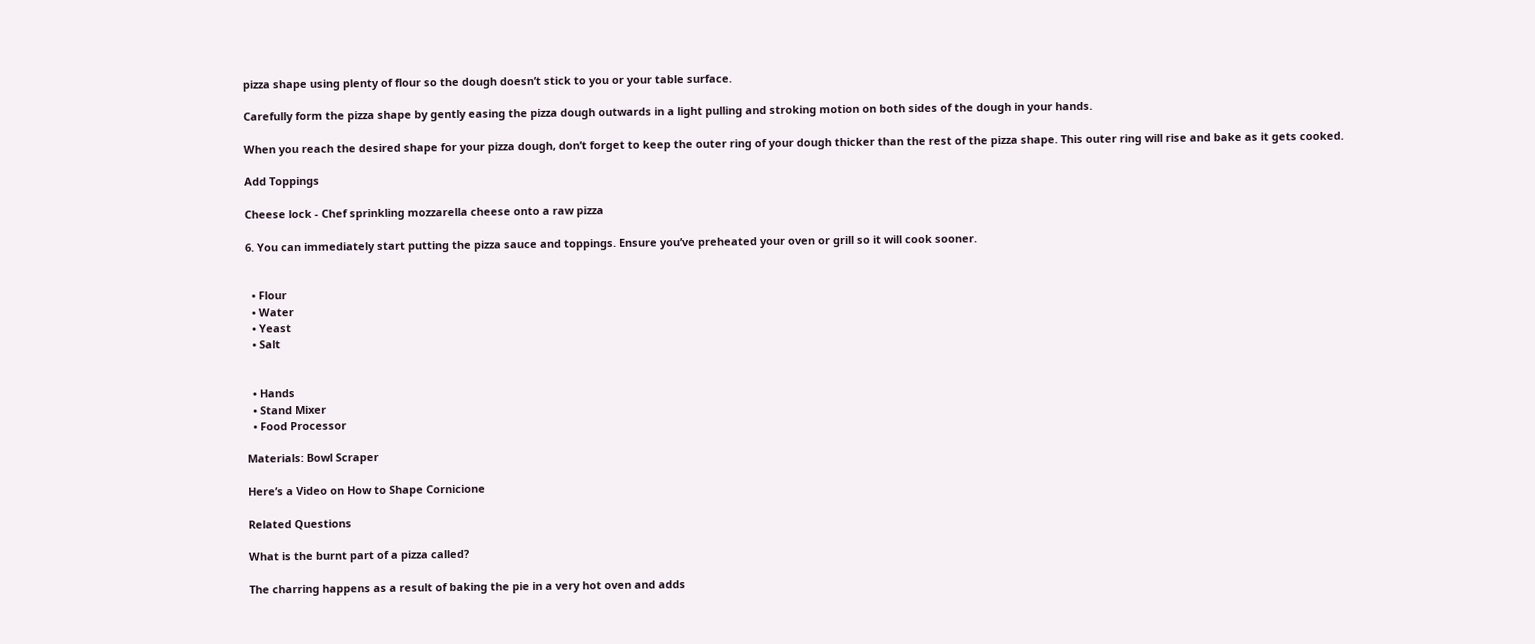pizza shape using plenty of flour so the dough doesn’t stick to you or your table surface.

Carefully form the pizza shape by gently easing the pizza dough outwards in a light pulling and stroking motion on both sides of the dough in your hands.

When you reach the desired shape for your pizza dough, don’t forget to keep the outer ring of your dough thicker than the rest of the pizza shape. This outer ring will rise and bake as it gets cooked.

Add Toppings

Cheese lock - Chef sprinkling mozzarella cheese onto a raw pizza

6. You can immediately start putting the pizza sauce and toppings. Ensure you’ve preheated your oven or grill so it will cook sooner.


  • Flour
  • Water
  • Yeast
  • Salt


  • Hands
  • Stand Mixer
  • Food Processor

Materials: Bowl Scraper

Here’s a Video on How to Shape Cornicione

Related Questions

What is the burnt part of a pizza called?

The charring happens as a result of baking the pie in a very hot oven and adds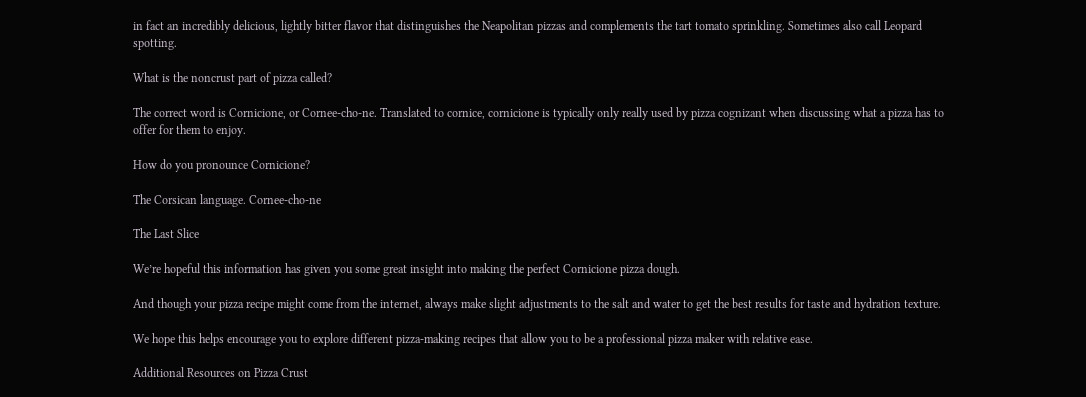in fact an incredibly delicious, lightly bitter flavor that distinguishes the Neapolitan pizzas and complements the tart tomato sprinkling. Sometimes also call Leopard spotting.

What is the noncrust part of pizza called?

The correct word is Cornicione, or Cornee-cho-ne. Translated to cornice, cornicione is typically only really used by pizza cognizant when discussing what a pizza has to offer for them to enjoy.

How do you pronounce Cornicione?

The Corsican language. Cornee-cho-ne

The Last Slice

We’re hopeful this information has given you some great insight into making the perfect Cornicione pizza dough.

And though your pizza recipe might come from the internet, always make slight adjustments to the salt and water to get the best results for taste and hydration texture.

We hope this helps encourage you to explore different pizza-making recipes that allow you to be a professional pizza maker with relative ease.

Additional Resources on Pizza Crust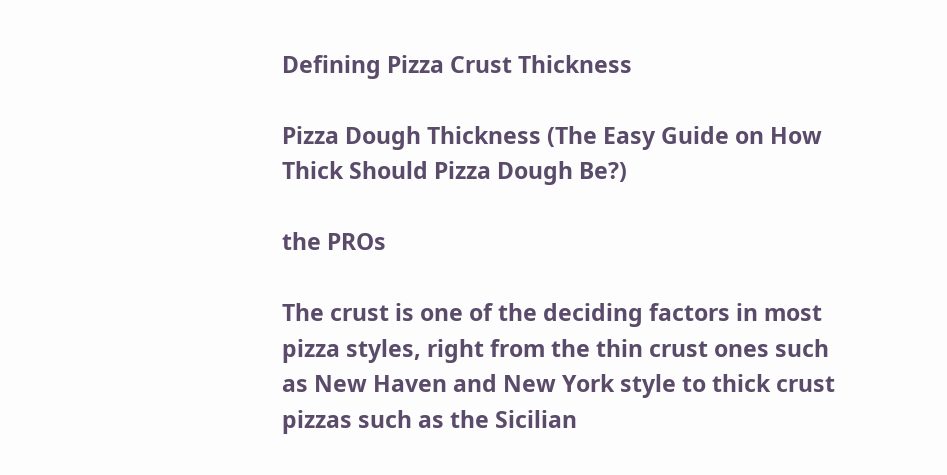Defining Pizza Crust Thickness

Pizza Dough Thickness (The Easy Guide on How Thick Should Pizza Dough Be?)

the PROs

The crust is one of the deciding factors in most pizza styles, right from the thin crust ones such as New Haven and New York style to thick crust pizzas such as the Sicilian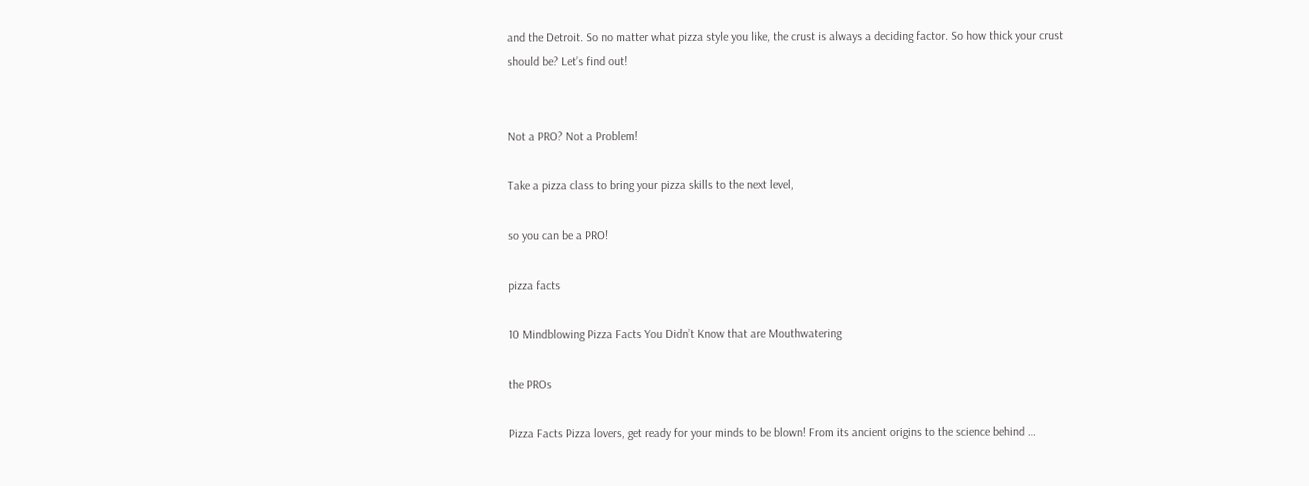and the Detroit. So no matter what pizza style you like, the crust is always a deciding factor. So how thick your crust should be? Let’s find out!


Not a PRO? Not a Problem!

Take a pizza class to bring your pizza skills to the next level,

so you can be a PRO!

pizza facts

10 Mindblowing Pizza Facts You Didn’t Know that are Mouthwatering

the PROs

Pizza Facts Pizza lovers, get ready for your minds to be blown! From its ancient origins to the science behind …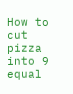How to cut pizza into 9 equal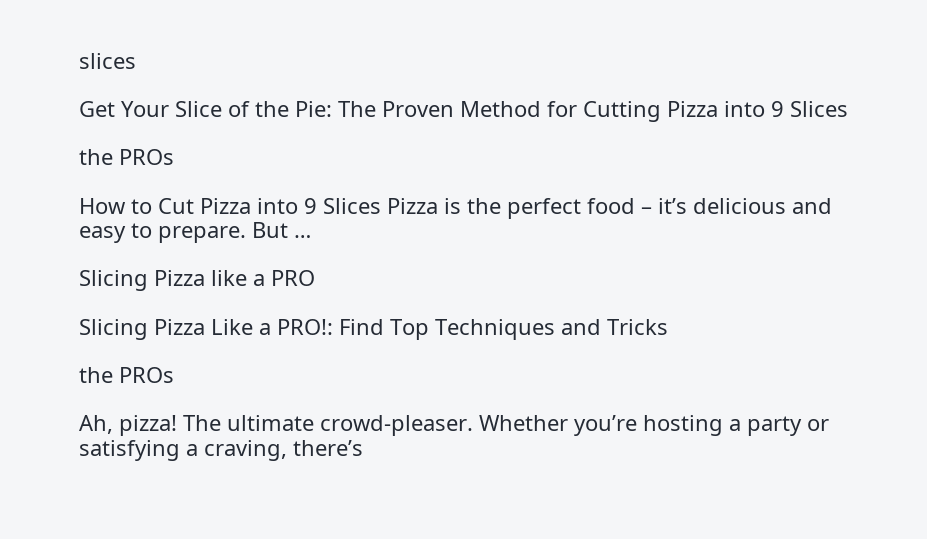slices

Get Your Slice of the Pie: The Proven Method for Cutting Pizza into 9 Slices

the PROs

How to Cut Pizza into 9 Slices Pizza is the perfect food – it’s delicious and easy to prepare. But …

Slicing Pizza like a PRO

Slicing Pizza Like a PRO!: Find Top Techniques and Tricks

the PROs

Ah, pizza! The ultimate crowd-pleaser. Whether you’re hosting a party or satisfying a craving, there’s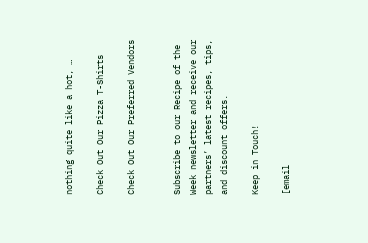nothing quite like a hot, …

Check Out Our Pizza T-Shirts

Check Out Our Preferred Vendors


Subscribe to our Recipe of the Week newsletter and receive our partners’ latest recipes, tips, and discount offers.

Keep in Touch!

[email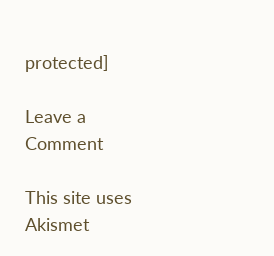protected]

Leave a Comment

This site uses Akismet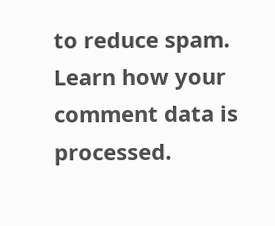to reduce spam. Learn how your comment data is processed.